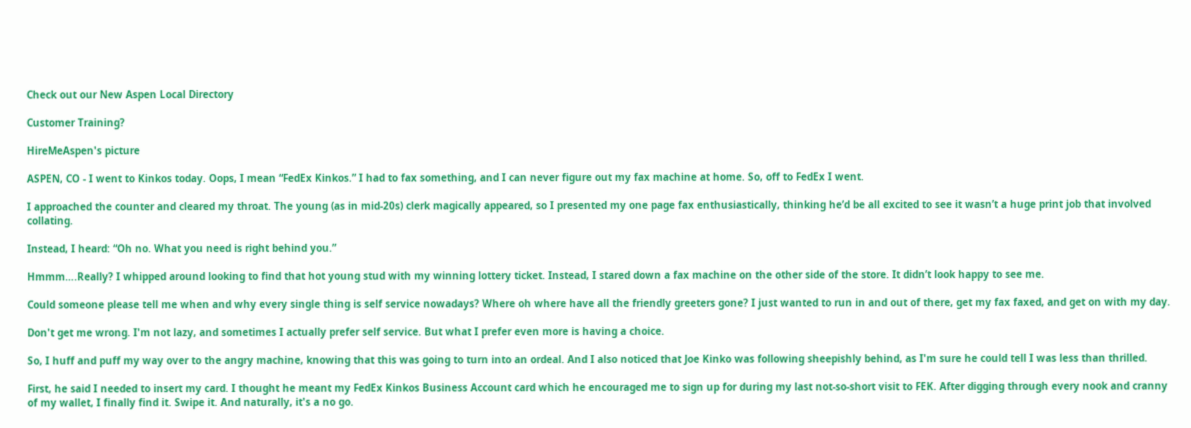Check out our New Aspen Local Directory

Customer Training?

HireMeAspen's picture

ASPEN, CO - I went to Kinkos today. Oops, I mean “FedEx Kinkos.” I had to fax something, and I can never figure out my fax machine at home. So, off to FedEx I went.

I approached the counter and cleared my throat. The young (as in mid-20s) clerk magically appeared, so I presented my one page fax enthusiastically, thinking he’d be all excited to see it wasn’t a huge print job that involved collating.

Instead, I heard: “Oh no. What you need is right behind you.”

Hmmm….Really? I whipped around looking to find that hot young stud with my winning lottery ticket. Instead, I stared down a fax machine on the other side of the store. It didn’t look happy to see me.

Could someone please tell me when and why every single thing is self service nowadays? Where oh where have all the friendly greeters gone? I just wanted to run in and out of there, get my fax faxed, and get on with my day.

Don't get me wrong. I'm not lazy, and sometimes I actually prefer self service. But what I prefer even more is having a choice.

So, I huff and puff my way over to the angry machine, knowing that this was going to turn into an ordeal. And I also noticed that Joe Kinko was following sheepishly behind, as I'm sure he could tell I was less than thrilled.

First, he said I needed to insert my card. I thought he meant my FedEx Kinkos Business Account card which he encouraged me to sign up for during my last not-so-short visit to FEK. After digging through every nook and cranny of my wallet, I finally find it. Swipe it. And naturally, it's a no go.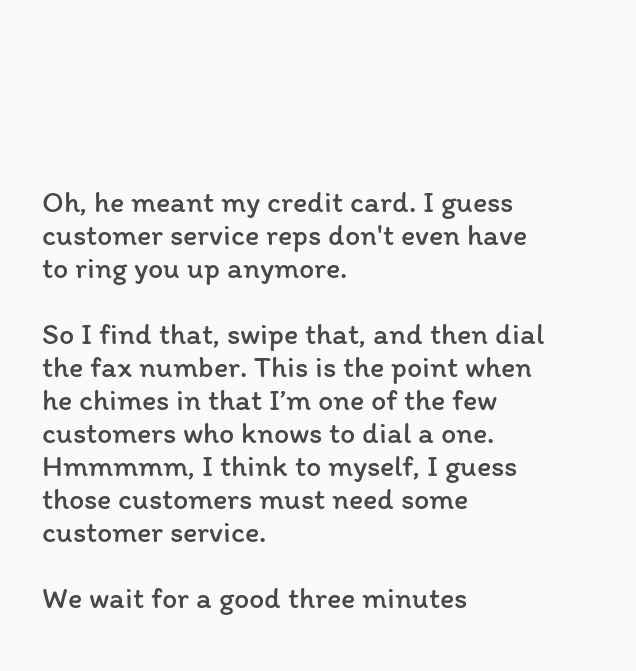Oh, he meant my credit card. I guess customer service reps don't even have to ring you up anymore.

So I find that, swipe that, and then dial the fax number. This is the point when he chimes in that I’m one of the few customers who knows to dial a one. Hmmmmm, I think to myself, I guess those customers must need some customer service.

We wait for a good three minutes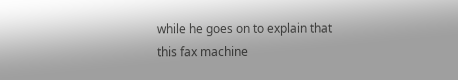while he goes on to explain that this fax machine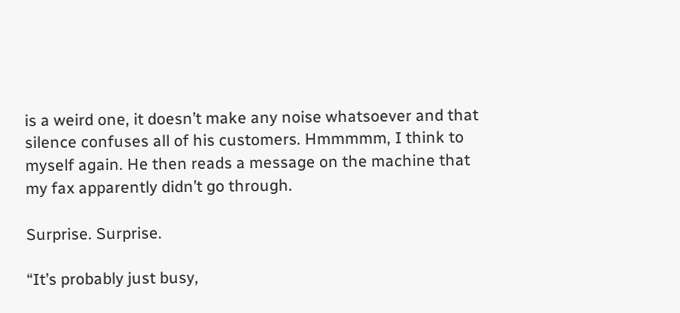is a weird one, it doesn’t make any noise whatsoever and that silence confuses all of his customers. Hmmmmm, I think to myself again. He then reads a message on the machine that my fax apparently didn’t go through.

Surprise. Surprise.

“It’s probably just busy,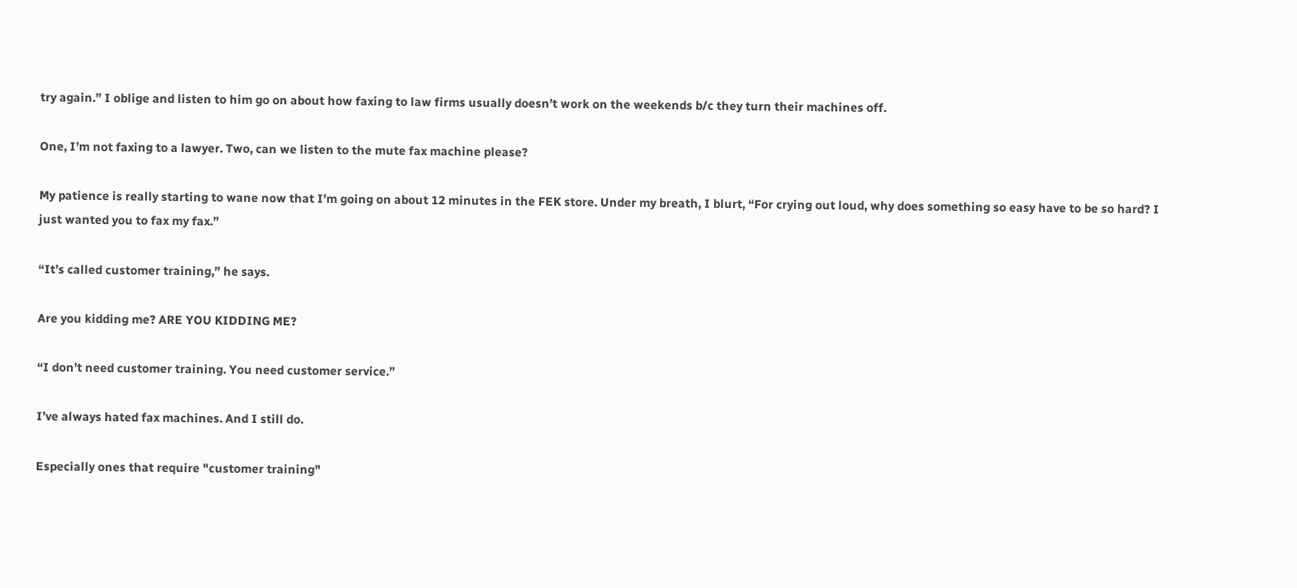try again.” I oblige and listen to him go on about how faxing to law firms usually doesn’t work on the weekends b/c they turn their machines off.

One, I’m not faxing to a lawyer. Two, can we listen to the mute fax machine please?

My patience is really starting to wane now that I'm going on about 12 minutes in the FEK store. Under my breath, I blurt, “For crying out loud, why does something so easy have to be so hard? I just wanted you to fax my fax.”

“It’s called customer training,” he says.

Are you kidding me? ARE YOU KIDDING ME?

“I don’t need customer training. You need customer service.”

I’ve always hated fax machines. And I still do.

Especially ones that require "customer training"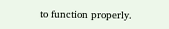to function properly.